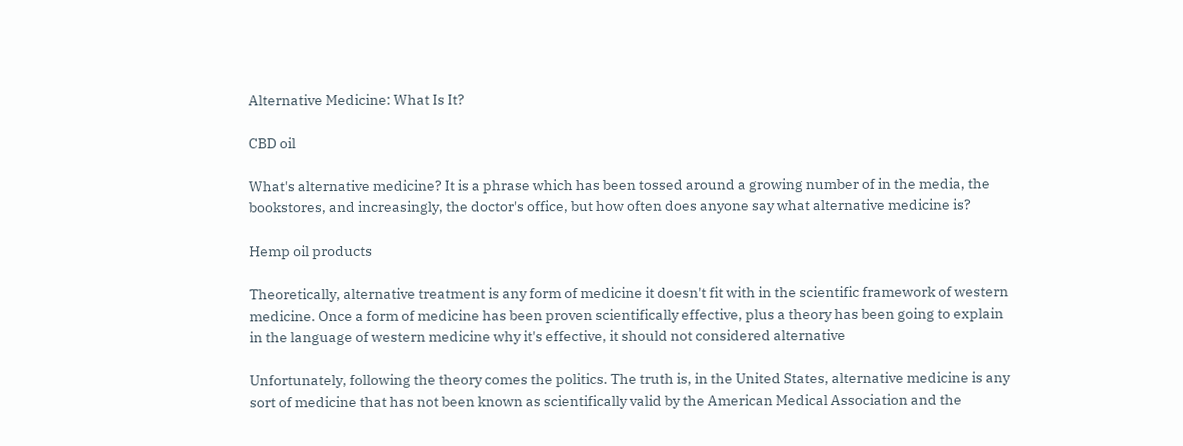Alternative Medicine: What Is It?

CBD oil

What's alternative medicine? It is a phrase which has been tossed around a growing number of in the media, the bookstores, and increasingly, the doctor's office, but how often does anyone say what alternative medicine is?

Hemp oil products

Theoretically, alternative treatment is any form of medicine it doesn't fit with in the scientific framework of western medicine. Once a form of medicine has been proven scientifically effective, plus a theory has been going to explain in the language of western medicine why it's effective, it should not considered alternative

Unfortunately, following the theory comes the politics. The truth is, in the United States, alternative medicine is any sort of medicine that has not been known as scientifically valid by the American Medical Association and the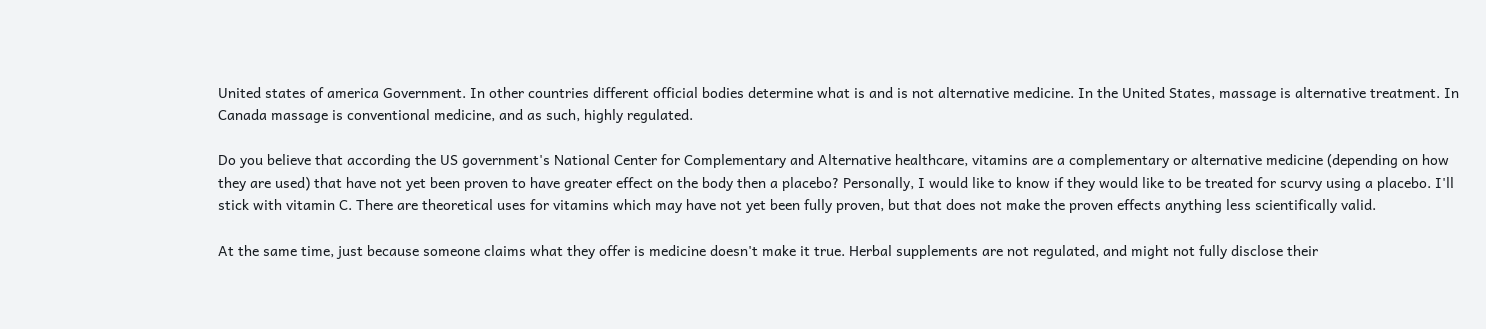United states of america Government. In other countries different official bodies determine what is and is not alternative medicine. In the United States, massage is alternative treatment. In Canada massage is conventional medicine, and as such, highly regulated.

Do you believe that according the US government's National Center for Complementary and Alternative healthcare, vitamins are a complementary or alternative medicine (depending on how they are used) that have not yet been proven to have greater effect on the body then a placebo? Personally, I would like to know if they would like to be treated for scurvy using a placebo. I'll stick with vitamin C. There are theoretical uses for vitamins which may have not yet been fully proven, but that does not make the proven effects anything less scientifically valid.

At the same time, just because someone claims what they offer is medicine doesn't make it true. Herbal supplements are not regulated, and might not fully disclose their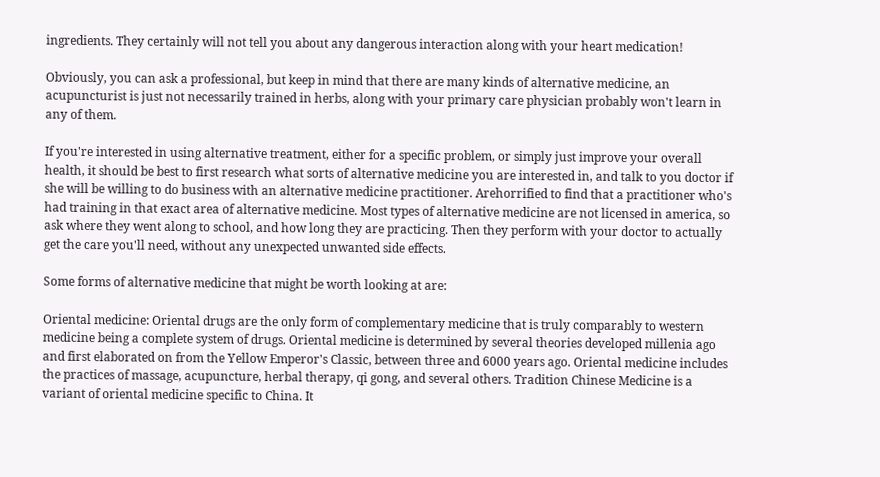ingredients. They certainly will not tell you about any dangerous interaction along with your heart medication!

Obviously, you can ask a professional, but keep in mind that there are many kinds of alternative medicine, an acupuncturist is just not necessarily trained in herbs, along with your primary care physician probably won't learn in any of them.

If you're interested in using alternative treatment, either for a specific problem, or simply just improve your overall health, it should be best to first research what sorts of alternative medicine you are interested in, and talk to you doctor if she will be willing to do business with an alternative medicine practitioner. Arehorrified to find that a practitioner who's had training in that exact area of alternative medicine. Most types of alternative medicine are not licensed in america, so ask where they went along to school, and how long they are practicing. Then they perform with your doctor to actually get the care you'll need, without any unexpected unwanted side effects.

Some forms of alternative medicine that might be worth looking at are:

Oriental medicine: Oriental drugs are the only form of complementary medicine that is truly comparably to western medicine being a complete system of drugs. Oriental medicine is determined by several theories developed millenia ago and first elaborated on from the Yellow Emperor's Classic, between three and 6000 years ago. Oriental medicine includes the practices of massage, acupuncture, herbal therapy, qi gong, and several others. Tradition Chinese Medicine is a variant of oriental medicine specific to China. It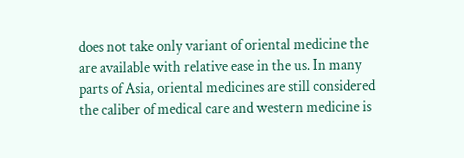does not take only variant of oriental medicine the are available with relative ease in the us. In many parts of Asia, oriental medicines are still considered the caliber of medical care and western medicine is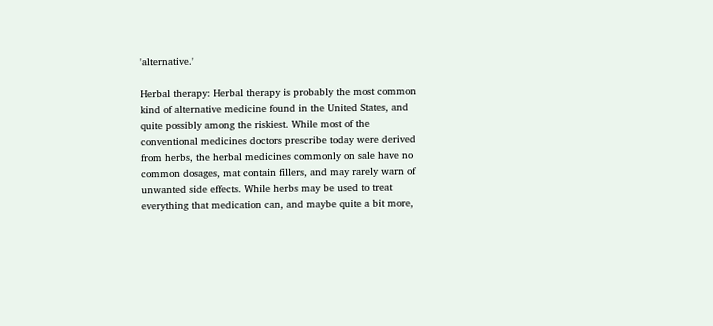'alternative.'

Herbal therapy: Herbal therapy is probably the most common kind of alternative medicine found in the United States, and quite possibly among the riskiest. While most of the conventional medicines doctors prescribe today were derived from herbs, the herbal medicines commonly on sale have no common dosages, mat contain fillers, and may rarely warn of unwanted side effects. While herbs may be used to treat everything that medication can, and maybe quite a bit more,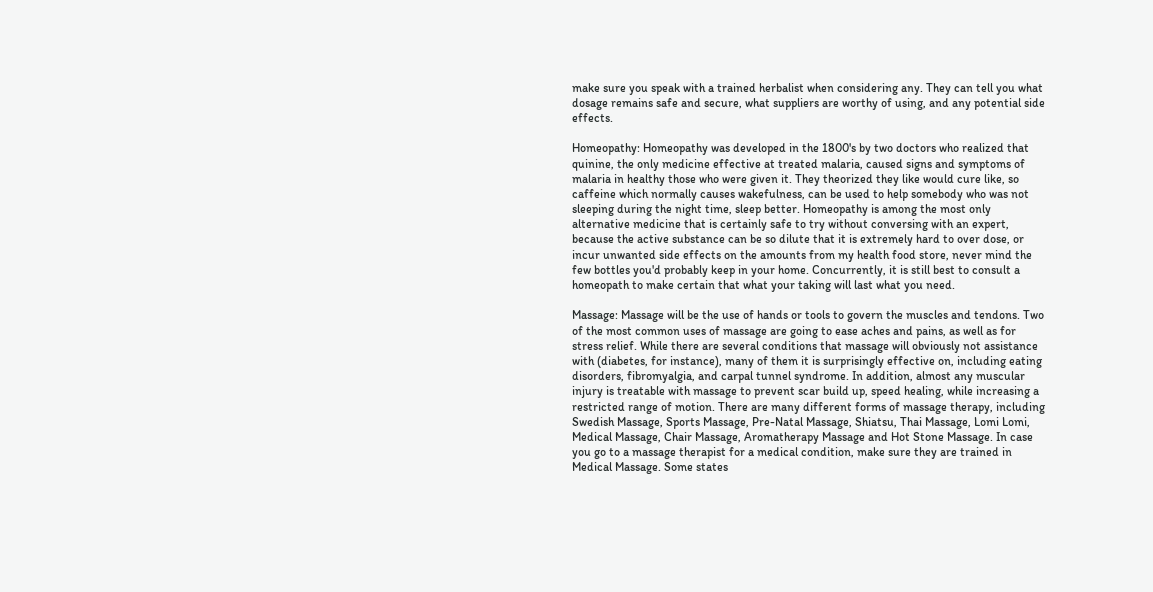make sure you speak with a trained herbalist when considering any. They can tell you what dosage remains safe and secure, what suppliers are worthy of using, and any potential side effects.

Homeopathy: Homeopathy was developed in the 1800's by two doctors who realized that quinine, the only medicine effective at treated malaria, caused signs and symptoms of malaria in healthy those who were given it. They theorized they like would cure like, so caffeine which normally causes wakefulness, can be used to help somebody who was not sleeping during the night time, sleep better. Homeopathy is among the most only alternative medicine that is certainly safe to try without conversing with an expert, because the active substance can be so dilute that it is extremely hard to over dose, or incur unwanted side effects on the amounts from my health food store, never mind the few bottles you'd probably keep in your home. Concurrently, it is still best to consult a homeopath to make certain that what your taking will last what you need.

Massage: Massage will be the use of hands or tools to govern the muscles and tendons. Two of the most common uses of massage are going to ease aches and pains, as well as for stress relief. While there are several conditions that massage will obviously not assistance with (diabetes, for instance), many of them it is surprisingly effective on, including eating disorders, fibromyalgia, and carpal tunnel syndrome. In addition, almost any muscular injury is treatable with massage to prevent scar build up, speed healing, while increasing a restricted range of motion. There are many different forms of massage therapy, including Swedish Massage, Sports Massage, Pre-Natal Massage, Shiatsu, Thai Massage, Lomi Lomi, Medical Massage, Chair Massage, Aromatherapy Massage and Hot Stone Massage. In case you go to a massage therapist for a medical condition, make sure they are trained in Medical Massage. Some states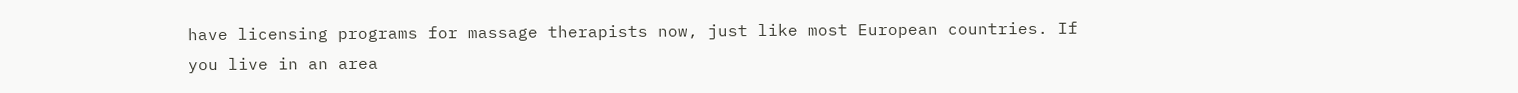have licensing programs for massage therapists now, just like most European countries. If you live in an area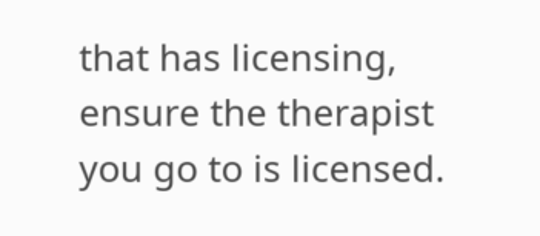that has licensing, ensure the therapist you go to is licensed.